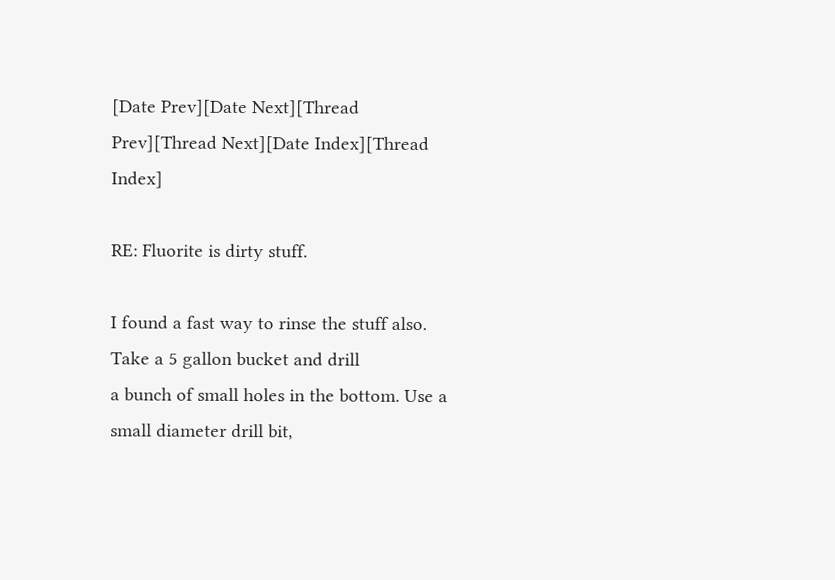[Date Prev][Date Next][Thread Prev][Thread Next][Date Index][Thread Index]

RE: Fluorite is dirty stuff.

I found a fast way to rinse the stuff also. Take a 5 gallon bucket and drill
a bunch of small holes in the bottom. Use a small diameter drill bit,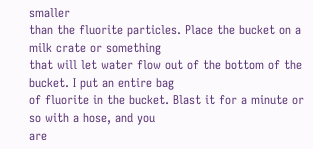smaller
than the fluorite particles. Place the bucket on a milk crate or something
that will let water flow out of the bottom of the bucket. I put an entire bag
of fluorite in the bucket. Blast it for a minute or so with a hose, and you
are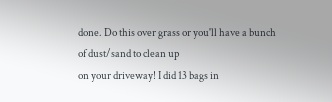done. Do this over grass or you'll have a bunch of dust/sand to clean up
on your driveway! I did 13 bags in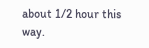about 1/2 hour this way.